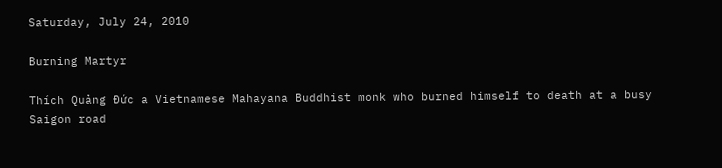Saturday, July 24, 2010

Burning Martyr

Thích Quảng Đức a Vietnamese Mahayana Buddhist monk who burned himself to death at a busy Saigon road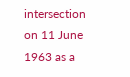intersection on 11 June 1963 as a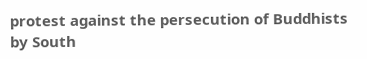protest against the persecution of Buddhists by South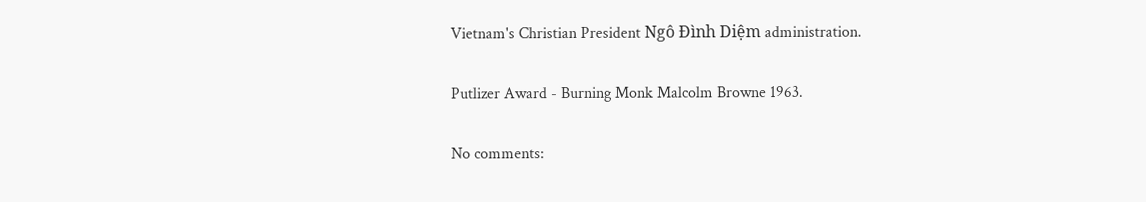Vietnam's Christian President Ngô Đình Diệm administration.

Putlizer Award - Burning Monk Malcolm Browne 1963.

No comments: